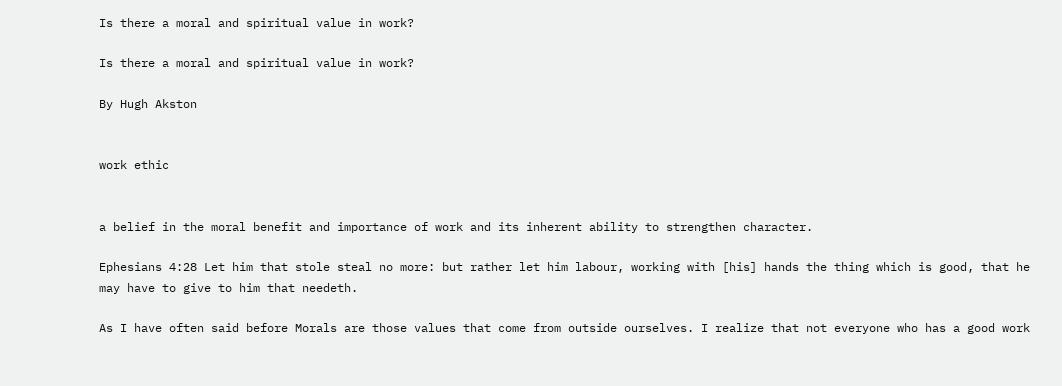Is there a moral and spiritual value in work?

Is there a moral and spiritual value in work?

By Hugh Akston


work ethic


a belief in the moral benefit and importance of work and its inherent ability to strengthen character.

Ephesians 4:28 Let him that stole steal no more: but rather let him labour, working with [his] hands the thing which is good, that he may have to give to him that needeth.

As I have often said before Morals are those values that come from outside ourselves. I realize that not everyone who has a good work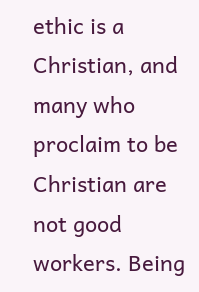ethic is a Christian, and many who proclaim to be Christian are not good workers. Being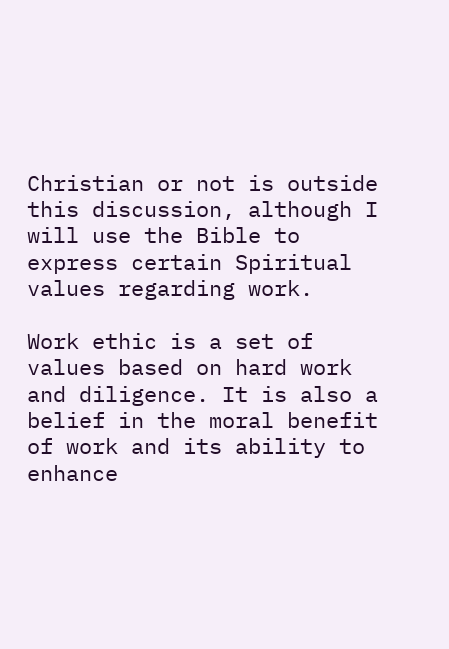Christian or not is outside this discussion, although I will use the Bible to express certain Spiritual values regarding work.

Work ethic is a set of values based on hard work and diligence. It is also a belief in the moral benefit of work and its ability to enhance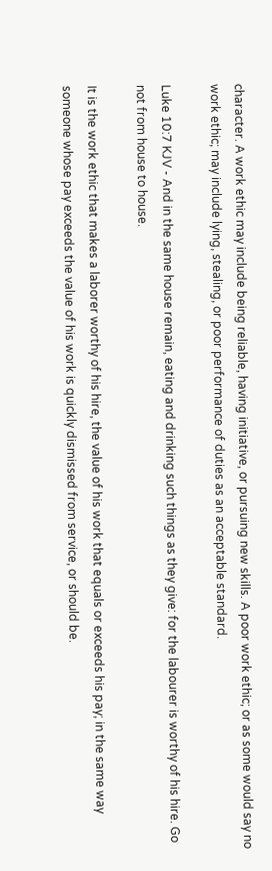character. A work ethic may include being reliable, having initiative, or pursuing new skills. A poor work ethic; or as some would say no work ethic; may include lying, stealing, or poor performance of duties as an acceptable standard.

Luke 10:7 KJV - And in the same house remain, eating and drinking such things as they give: for the labourer is worthy of his hire. Go not from house to house.

It is the work ethic that makes a laborer worthy of his hire, the value of his work that equals or exceeds his pay; in the same way someone whose pay exceeds the value of his work is quickly dismissed from service, or should be.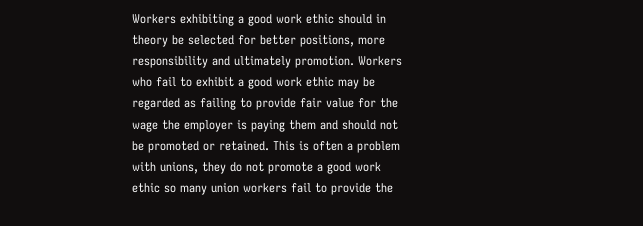Workers exhibiting a good work ethic should in theory be selected for better positions, more responsibility and ultimately promotion. Workers who fail to exhibit a good work ethic may be regarded as failing to provide fair value for the wage the employer is paying them and should not be promoted or retained. This is often a problem with unions, they do not promote a good work ethic so many union workers fail to provide the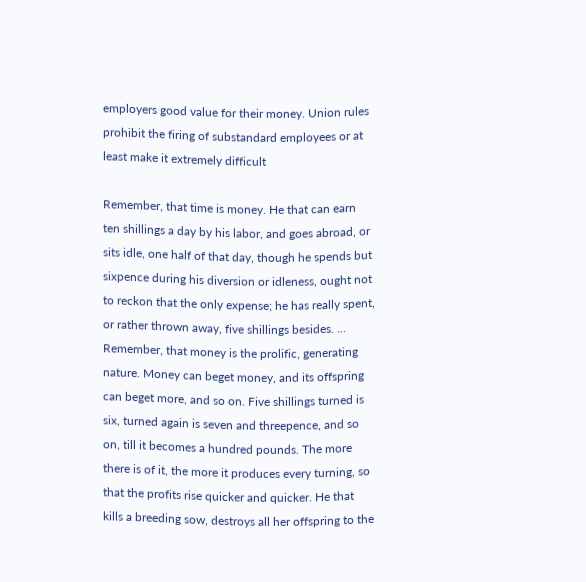employers good value for their money. Union rules prohibit the firing of substandard employees or at least make it extremely difficult

Remember, that time is money. He that can earn ten shillings a day by his labor, and goes abroad, or sits idle, one half of that day, though he spends but sixpence during his diversion or idleness, ought not to reckon that the only expense; he has really spent, or rather thrown away, five shillings besides. ... Remember, that money is the prolific, generating nature. Money can beget money, and its offspring can beget more, and so on. Five shillings turned is six, turned again is seven and threepence, and so on, till it becomes a hundred pounds. The more there is of it, the more it produces every turning, so that the profits rise quicker and quicker. He that kills a breeding sow, destroys all her offspring to the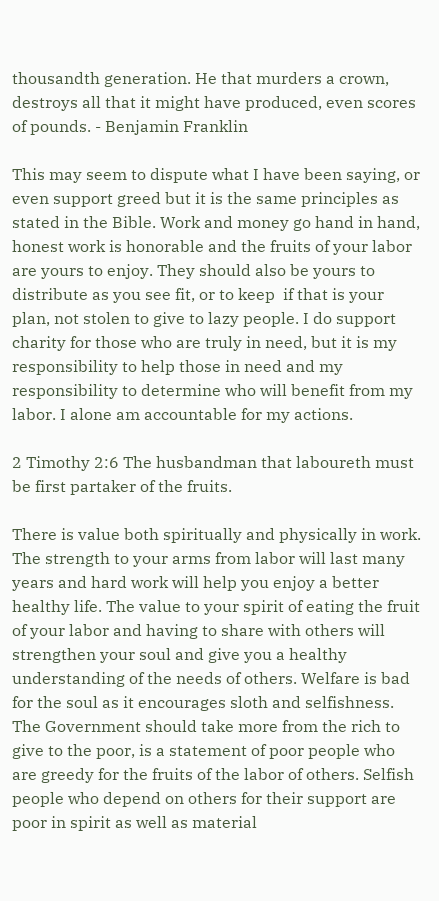thousandth generation. He that murders a crown, destroys all that it might have produced, even scores of pounds. - Benjamin Franklin

This may seem to dispute what I have been saying, or even support greed but it is the same principles as stated in the Bible. Work and money go hand in hand, honest work is honorable and the fruits of your labor are yours to enjoy. They should also be yours to distribute as you see fit, or to keep  if that is your plan, not stolen to give to lazy people. I do support charity for those who are truly in need, but it is my responsibility to help those in need and my responsibility to determine who will benefit from my labor. I alone am accountable for my actions.

2 Timothy 2:6 The husbandman that laboureth must be first partaker of the fruits.

There is value both spiritually and physically in work. The strength to your arms from labor will last many years and hard work will help you enjoy a better healthy life. The value to your spirit of eating the fruit of your labor and having to share with others will strengthen your soul and give you a healthy understanding of the needs of others. Welfare is bad for the soul as it encourages sloth and selfishness. The Government should take more from the rich to give to the poor, is a statement of poor people who are greedy for the fruits of the labor of others. Selfish people who depend on others for their support are poor in spirit as well as material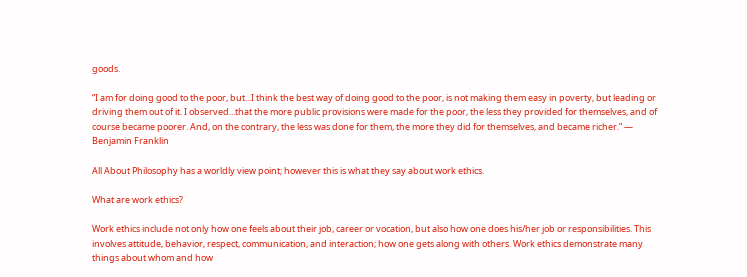goods.

“I am for doing good to the poor, but...I think the best way of doing good to the poor, is not making them easy in poverty, but leading or driving them out of it. I observed...that the more public provisions were made for the poor, the less they provided for themselves, and of course became poorer. And, on the contrary, the less was done for them, the more they did for themselves, and became richer.” ― Benjamin Franklin

All About Philosophy has a worldly view point; however this is what they say about work ethics.

What are work ethics?

Work ethics include not only how one feels about their job, career or vocation, but also how one does his/her job or responsibilities. This involves attitude, behavior, respect, communication, and interaction; how one gets along with others. Work ethics demonstrate many things about whom and how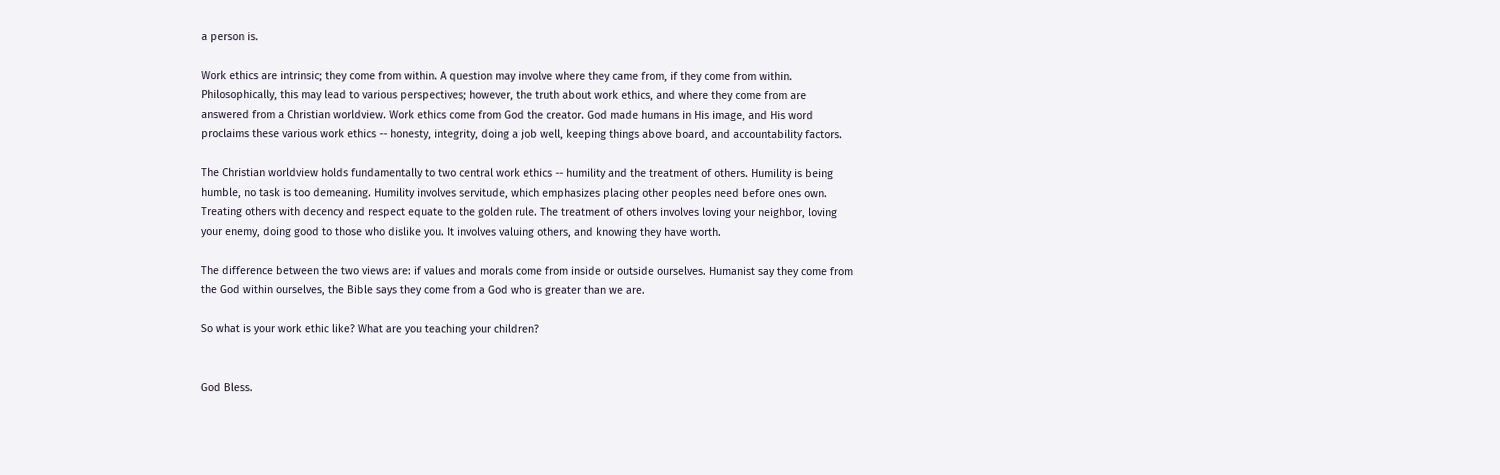a person is.

Work ethics are intrinsic; they come from within. A question may involve where they came from, if they come from within. Philosophically, this may lead to various perspectives; however, the truth about work ethics, and where they come from are answered from a Christian worldview. Work ethics come from God the creator. God made humans in His image, and His word proclaims these various work ethics -- honesty, integrity, doing a job well, keeping things above board, and accountability factors.

The Christian worldview holds fundamentally to two central work ethics -- humility and the treatment of others. Humility is being humble, no task is too demeaning. Humility involves servitude, which emphasizes placing other peoples need before ones own. Treating others with decency and respect equate to the golden rule. The treatment of others involves loving your neighbor, loving your enemy, doing good to those who dislike you. It involves valuing others, and knowing they have worth.

The difference between the two views are: if values and morals come from inside or outside ourselves. Humanist say they come from the God within ourselves, the Bible says they come from a God who is greater than we are.

So what is your work ethic like? What are you teaching your children?


God Bless.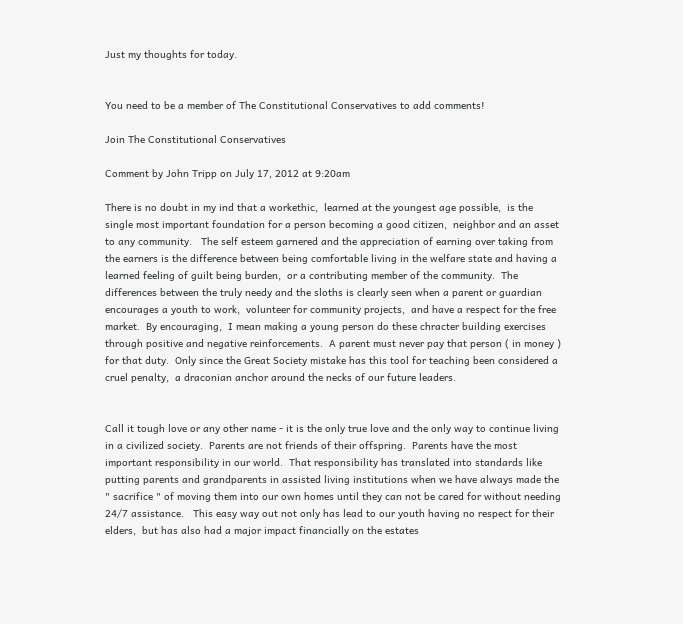Just my thoughts for today.


You need to be a member of The Constitutional Conservatives to add comments!

Join The Constitutional Conservatives

Comment by John Tripp on July 17, 2012 at 9:20am

There is no doubt in my ind that a workethic,  learned at the youngest age possible,  is the single most important foundation for a person becoming a good citizen,  neighbor and an asset to any community.   The self esteem garnered and the appreciation of earning over taking from the earners is the difference between being comfortable living in the welfare state and having a learned feeling of guilt being burden,  or a contributing member of the community.  The differences between the truly needy and the sloths is clearly seen when a parent or guardian encourages a youth to work,  volunteer for community projects,  and have a respect for the free market.  By encouraging,  I mean making a young person do these chracter building exercises through positive and negative reinforcements.  A parent must never pay that person ( in money ) for that duty.  Only since the Great Society mistake has this tool for teaching been considered a cruel penalty,  a draconian anchor around the necks of our future leaders.


Call it tough love or any other name - it is the only true love and the only way to continue living in a civilized society.  Parents are not friends of their offspring.  Parents have the most important responsibility in our world.  That responsibility has translated into standards like putting parents and grandparents in assisted living institutions when we have always made the " sacrifice " of moving them into our own homes until they can not be cared for without needing  24/7 assistance.   This easy way out not only has lead to our youth having no respect for their elders,  but has also had a major impact financially on the estates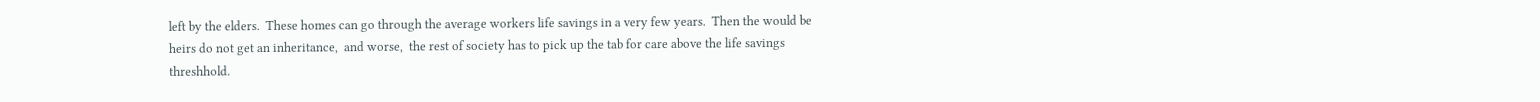left by the elders.  These homes can go through the average workers life savings in a very few years.  Then the would be heirs do not get an inheritance,  and worse,  the rest of society has to pick up the tab for care above the life savings threshhold.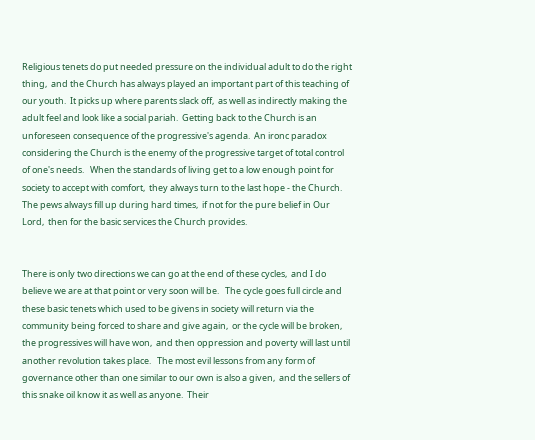Religious tenets do put needed pressure on the individual adult to do the right thing,  and the Church has always played an important part of this teaching of our youth.  It picks up where parents slack off,  as well as indirectly making the adult feel and look like a social pariah.  Getting back to the Church is an unforeseen consequence of the progressive's agenda.  An ironc paradox considering the Church is the enemy of the progressive target of total control of one's needs.   When the standards of living get to a low enough point for society to accept with comfort,  they always turn to the last hope - the Church.  The pews always fill up during hard times,  if not for the pure belief in Our Lord,  then for the basic services the Church provides.


There is only two directions we can go at the end of these cycles,  and I do believe we are at that point or very soon will be.   The cycle goes full circle and these basic tenets which used to be givens in society will return via the community being forced to share and give again,  or the cycle will be broken,  the progressives will have won,  and then oppression and poverty will last until another revolution takes place.   The most evil lessons from any form of governance other than one similar to our own is also a given,  and the sellers of this snake oil know it as well as anyone.  Their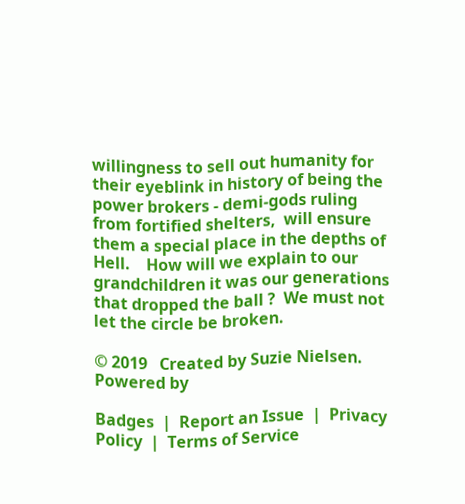willingness to sell out humanity for their eyeblink in history of being the power brokers - demi-gods ruling from fortified shelters,  will ensure them a special place in the depths of Hell.    How will we explain to our grandchildren it was our generations that dropped the ball ?  We must not let the circle be broken.

© 2019   Created by Suzie Nielsen.   Powered by

Badges  |  Report an Issue  |  Privacy Policy  |  Terms of Service